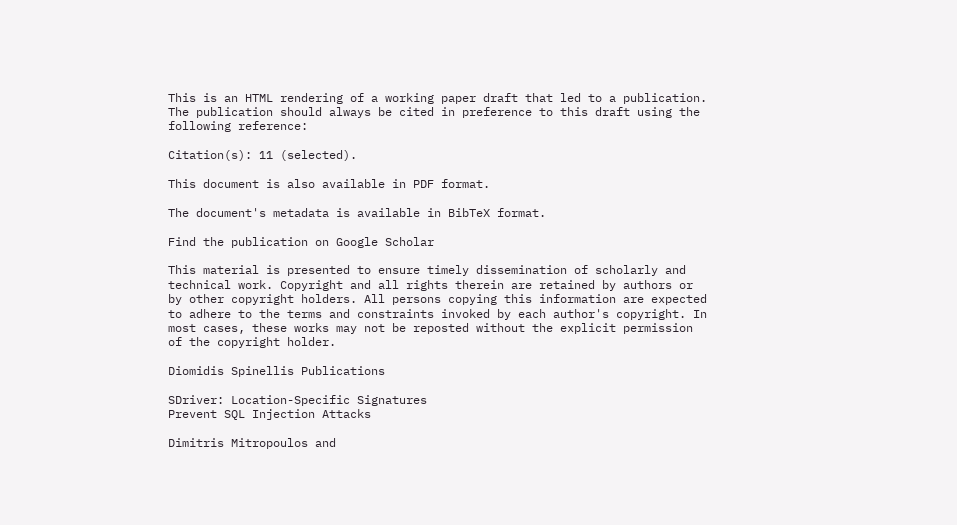This is an HTML rendering of a working paper draft that led to a publication. The publication should always be cited in preference to this draft using the following reference:

Citation(s): 11 (selected).

This document is also available in PDF format.

The document's metadata is available in BibTeX format.

Find the publication on Google Scholar

This material is presented to ensure timely dissemination of scholarly and technical work. Copyright and all rights therein are retained by authors or by other copyright holders. All persons copying this information are expected to adhere to the terms and constraints invoked by each author's copyright. In most cases, these works may not be reposted without the explicit permission of the copyright holder.

Diomidis Spinellis Publications

SDriver: Location-Specific Signatures
Prevent SQL Injection Attacks

Dimitris Mitropoulos and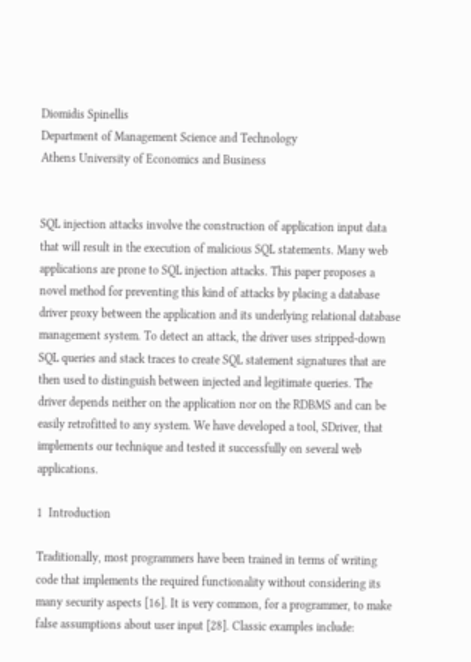Diomidis Spinellis
Department of Management Science and Technology
Athens University of Economics and Business


SQL injection attacks involve the construction of application input data that will result in the execution of malicious SQL statements. Many web applications are prone to SQL injection attacks. This paper proposes a novel method for preventing this kind of attacks by placing a database driver proxy between the application and its underlying relational database management system. To detect an attack, the driver uses stripped-down SQL queries and stack traces to create SQL statement signatures that are then used to distinguish between injected and legitimate queries. The driver depends neither on the application nor on the RDBMS and can be easily retrofitted to any system. We have developed a tool, SDriver, that implements our technique and tested it successfully on several web applications.

1  Introduction

Traditionally, most programmers have been trained in terms of writing code that implements the required functionality without considering its many security aspects [16]. It is very common, for a programmer, to make false assumptions about user input [28]. Classic examples include: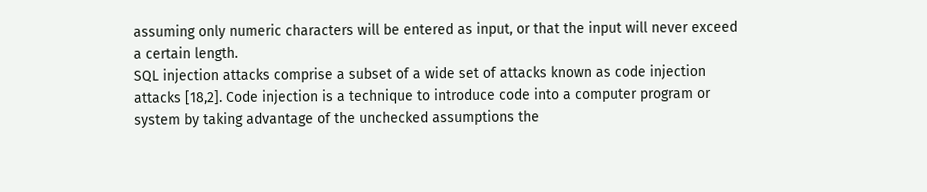assuming only numeric characters will be entered as input, or that the input will never exceed a certain length.
SQL injection attacks comprise a subset of a wide set of attacks known as code injection attacks [18,2]. Code injection is a technique to introduce code into a computer program or system by taking advantage of the unchecked assumptions the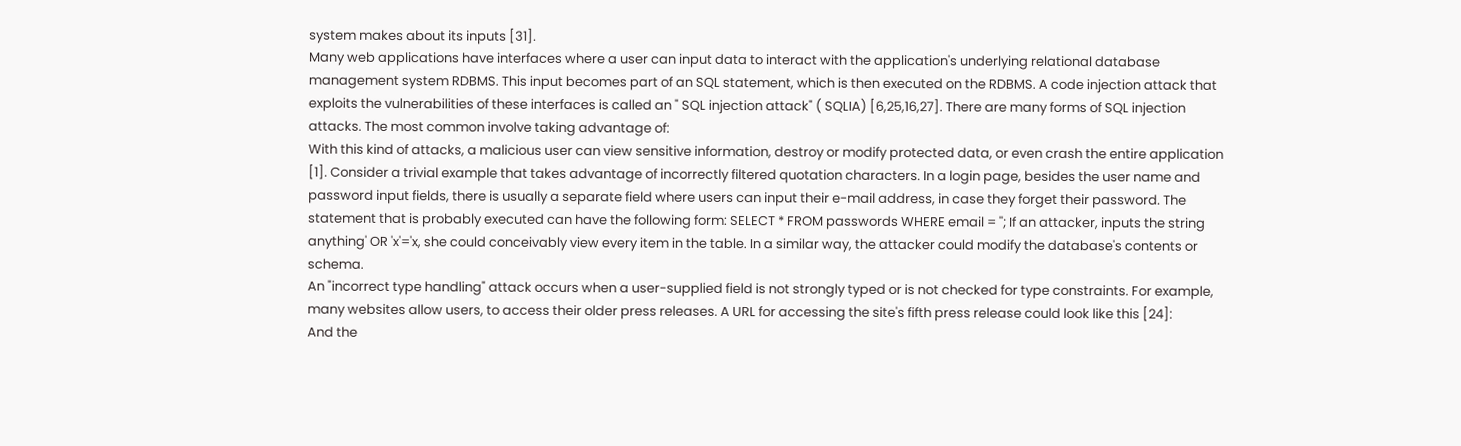system makes about its inputs [31].
Many web applications have interfaces where a user can input data to interact with the application's underlying relational database management system RDBMS. This input becomes part of an SQL statement, which is then executed on the RDBMS. A code injection attack that exploits the vulnerabilities of these interfaces is called an " SQL injection attack" ( SQLIA) [6,25,16,27]. There are many forms of SQL injection attacks. The most common involve taking advantage of:
With this kind of attacks, a malicious user can view sensitive information, destroy or modify protected data, or even crash the entire application [1]. Consider a trivial example that takes advantage of incorrectly filtered quotation characters. In a login page, besides the user name and password input fields, there is usually a separate field where users can input their e-mail address, in case they forget their password. The statement that is probably executed can have the following form: SELECT * FROM passwords WHERE email = ''; If an attacker, inputs the string anything' OR 'x'='x, she could conceivably view every item in the table. In a similar way, the attacker could modify the database's contents or schema.
An "incorrect type handling" attack occurs when a user-supplied field is not strongly typed or is not checked for type constraints. For example, many websites allow users, to access their older press releases. A URL for accessing the site's fifth press release could look like this [24]:
And the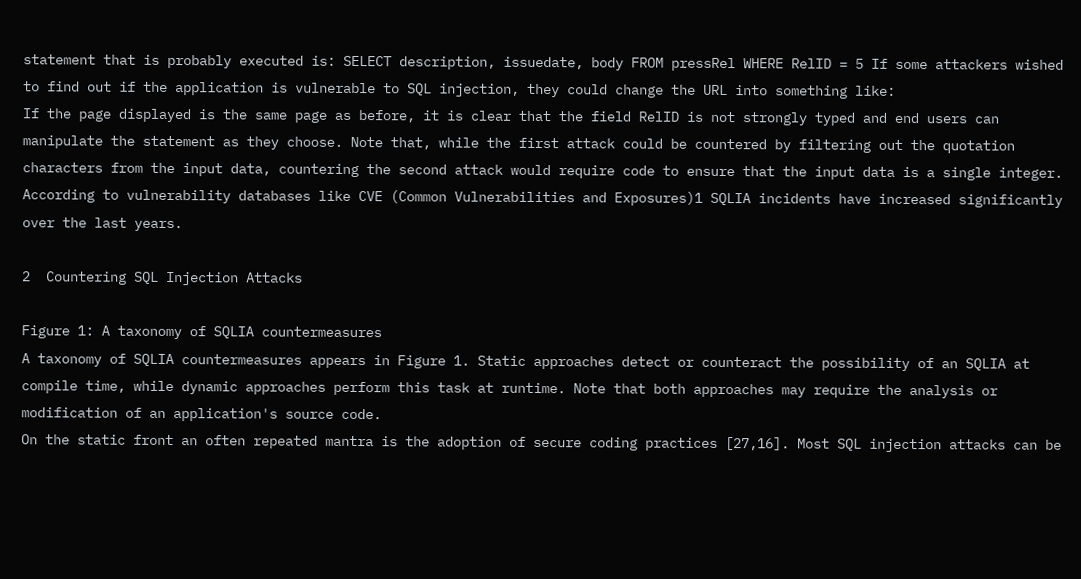statement that is probably executed is: SELECT description, issuedate, body FROM pressRel WHERE RelID = 5 If some attackers wished to find out if the application is vulnerable to SQL injection, they could change the URL into something like:
If the page displayed is the same page as before, it is clear that the field RelID is not strongly typed and end users can manipulate the statement as they choose. Note that, while the first attack could be countered by filtering out the quotation characters from the input data, countering the second attack would require code to ensure that the input data is a single integer. According to vulnerability databases like CVE (Common Vulnerabilities and Exposures)1 SQLIA incidents have increased significantly over the last years.

2  Countering SQL Injection Attacks

Figure 1: A taxonomy of SQLIA countermeasures
A taxonomy of SQLIA countermeasures appears in Figure 1. Static approaches detect or counteract the possibility of an SQLIA at compile time, while dynamic approaches perform this task at runtime. Note that both approaches may require the analysis or modification of an application's source code.
On the static front an often repeated mantra is the adoption of secure coding practices [27,16]. Most SQL injection attacks can be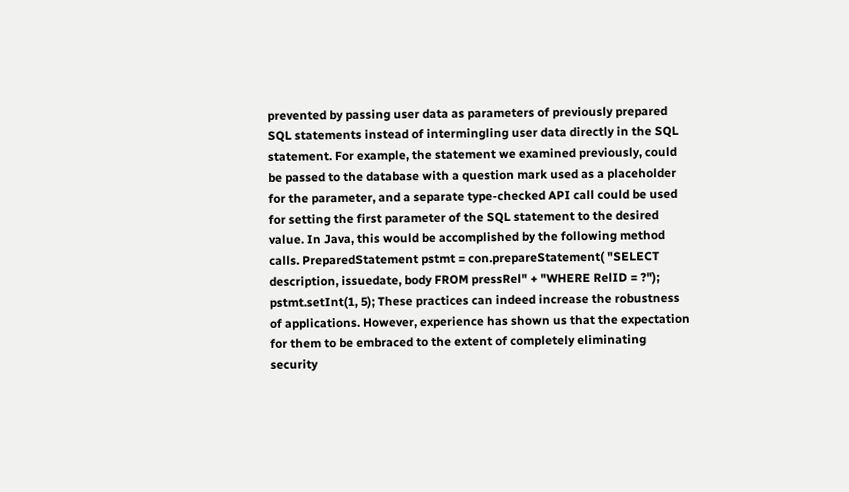prevented by passing user data as parameters of previously prepared SQL statements instead of intermingling user data directly in the SQL statement. For example, the statement we examined previously, could be passed to the database with a question mark used as a placeholder for the parameter, and a separate type-checked API call could be used for setting the first parameter of the SQL statement to the desired value. In Java, this would be accomplished by the following method calls. PreparedStatement pstmt = con.prepareStatement( "SELECT description, issuedate, body FROM pressRel" + "WHERE RelID = ?"); pstmt.setInt(1, 5); These practices can indeed increase the robustness of applications. However, experience has shown us that the expectation for them to be embraced to the extent of completely eliminating security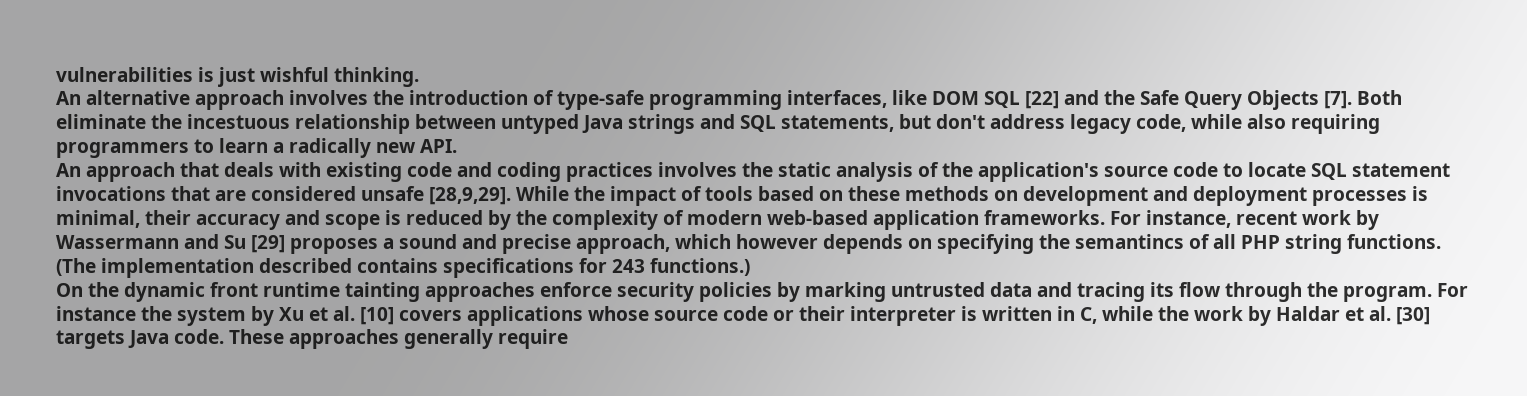vulnerabilities is just wishful thinking.
An alternative approach involves the introduction of type-safe programming interfaces, like DOM SQL [22] and the Safe Query Objects [7]. Both eliminate the incestuous relationship between untyped Java strings and SQL statements, but don't address legacy code, while also requiring programmers to learn a radically new API.
An approach that deals with existing code and coding practices involves the static analysis of the application's source code to locate SQL statement invocations that are considered unsafe [28,9,29]. While the impact of tools based on these methods on development and deployment processes is minimal, their accuracy and scope is reduced by the complexity of modern web-based application frameworks. For instance, recent work by Wassermann and Su [29] proposes a sound and precise approach, which however depends on specifying the semantincs of all PHP string functions. (The implementation described contains specifications for 243 functions.)
On the dynamic front runtime tainting approaches enforce security policies by marking untrusted data and tracing its flow through the program. For instance the system by Xu et al. [10] covers applications whose source code or their interpreter is written in C, while the work by Haldar et al. [30] targets Java code. These approaches generally require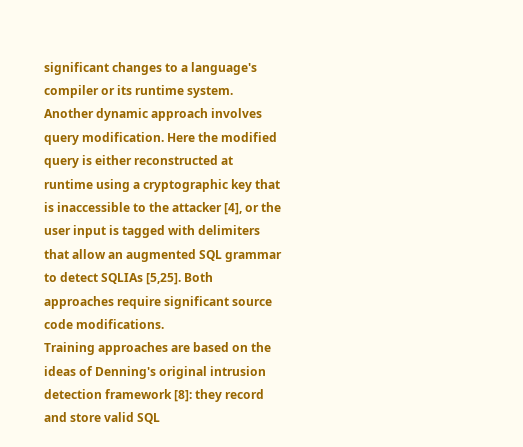significant changes to a language's compiler or its runtime system.
Another dynamic approach involves query modification. Here the modified query is either reconstructed at runtime using a cryptographic key that is inaccessible to the attacker [4], or the user input is tagged with delimiters that allow an augmented SQL grammar to detect SQLIAs [5,25]. Both approaches require significant source code modifications.
Training approaches are based on the ideas of Denning's original intrusion detection framework [8]: they record and store valid SQL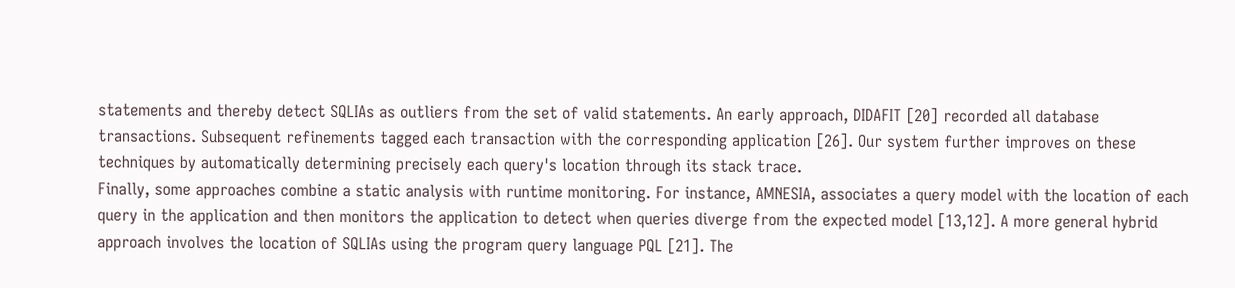statements and thereby detect SQLIAs as outliers from the set of valid statements. An early approach, DIDAFIT [20] recorded all database transactions. Subsequent refinements tagged each transaction with the corresponding application [26]. Our system further improves on these techniques by automatically determining precisely each query's location through its stack trace.
Finally, some approaches combine a static analysis with runtime monitoring. For instance, AMNESIA, associates a query model with the location of each query in the application and then monitors the application to detect when queries diverge from the expected model [13,12]. A more general hybrid approach involves the location of SQLIAs using the program query language PQL [21]. The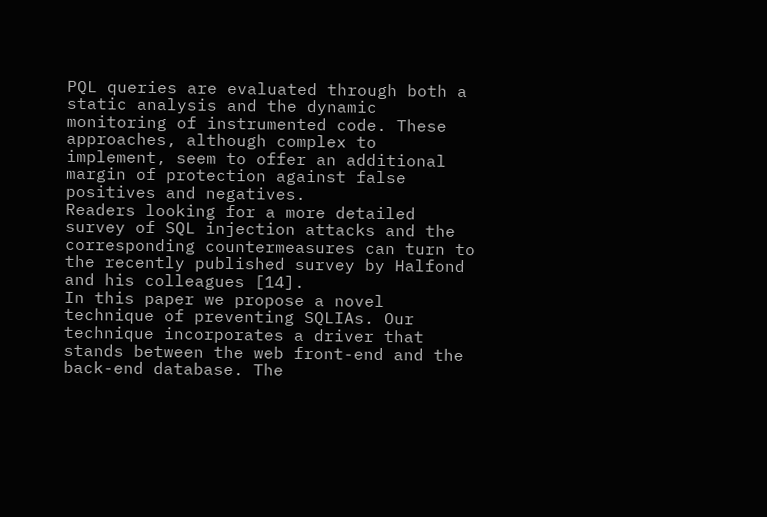PQL queries are evaluated through both a static analysis and the dynamic monitoring of instrumented code. These approaches, although complex to implement, seem to offer an additional margin of protection against false positives and negatives.
Readers looking for a more detailed survey of SQL injection attacks and the corresponding countermeasures can turn to the recently published survey by Halfond and his colleagues [14].
In this paper we propose a novel technique of preventing SQLIAs. Our technique incorporates a driver that stands between the web front-end and the back-end database. The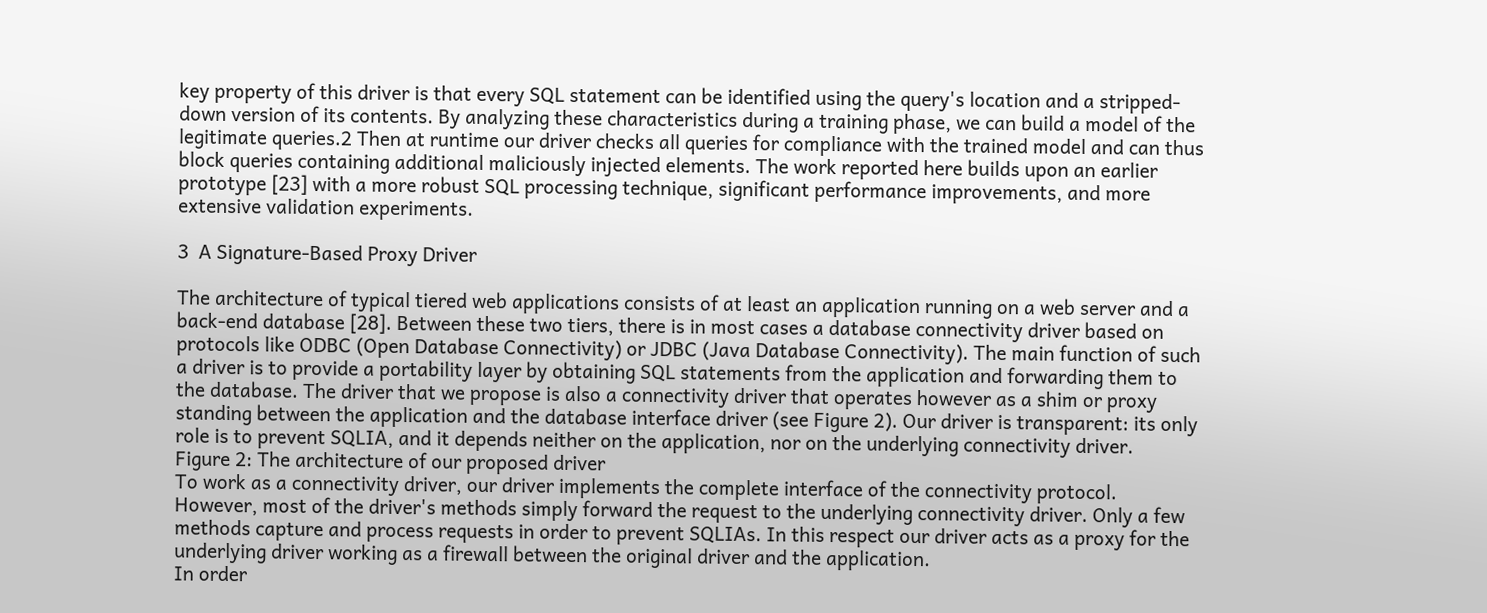key property of this driver is that every SQL statement can be identified using the query's location and a stripped-down version of its contents. By analyzing these characteristics during a training phase, we can build a model of the legitimate queries.2 Then at runtime our driver checks all queries for compliance with the trained model and can thus block queries containing additional maliciously injected elements. The work reported here builds upon an earlier prototype [23] with a more robust SQL processing technique, significant performance improvements, and more extensive validation experiments.

3  A Signature-Based Proxy Driver

The architecture of typical tiered web applications consists of at least an application running on a web server and a back-end database [28]. Between these two tiers, there is in most cases a database connectivity driver based on protocols like ODBC (Open Database Connectivity) or JDBC (Java Database Connectivity). The main function of such a driver is to provide a portability layer by obtaining SQL statements from the application and forwarding them to the database. The driver that we propose is also a connectivity driver that operates however as a shim or proxy standing between the application and the database interface driver (see Figure 2). Our driver is transparent: its only role is to prevent SQLIA, and it depends neither on the application, nor on the underlying connectivity driver.
Figure 2: The architecture of our proposed driver
To work as a connectivity driver, our driver implements the complete interface of the connectivity protocol. However, most of the driver's methods simply forward the request to the underlying connectivity driver. Only a few methods capture and process requests in order to prevent SQLIAs. In this respect our driver acts as a proxy for the underlying driver working as a firewall between the original driver and the application.
In order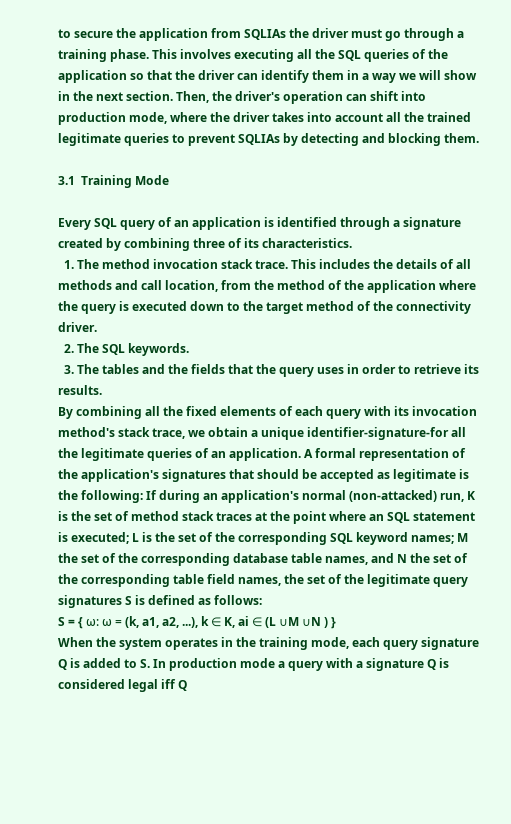to secure the application from SQLIAs the driver must go through a training phase. This involves executing all the SQL queries of the application so that the driver can identify them in a way we will show in the next section. Then, the driver's operation can shift into production mode, where the driver takes into account all the trained legitimate queries to prevent SQLIAs by detecting and blocking them.

3.1  Training Mode

Every SQL query of an application is identified through a signature created by combining three of its characteristics.
  1. The method invocation stack trace. This includes the details of all methods and call location, from the method of the application where the query is executed down to the target method of the connectivity driver.
  2. The SQL keywords.
  3. The tables and the fields that the query uses in order to retrieve its results.
By combining all the fixed elements of each query with its invocation method's stack trace, we obtain a unique identifier-signature-for all the legitimate queries of an application. A formal representation of the application's signatures that should be accepted as legitimate is the following: If during an application's normal (non-attacked) run, K is the set of method stack traces at the point where an SQL statement is executed; L is the set of the corresponding SQL keyword names; M the set of the corresponding database table names, and N the set of the corresponding table field names, the set of the legitimate query signatures S is defined as follows:
S = { ω: ω = (k, a1, a2, ...), k ∈ K, ai ∈ (L ∪M ∪N ) }
When the system operates in the training mode, each query signature Q is added to S. In production mode a query with a signature Q is considered legal iff Q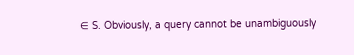∈ S. Obviously, a query cannot be unambiguously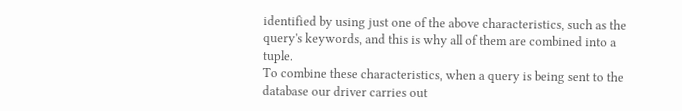identified by using just one of the above characteristics, such as the query's keywords, and this is why all of them are combined into a tuple.
To combine these characteristics, when a query is being sent to the database our driver carries out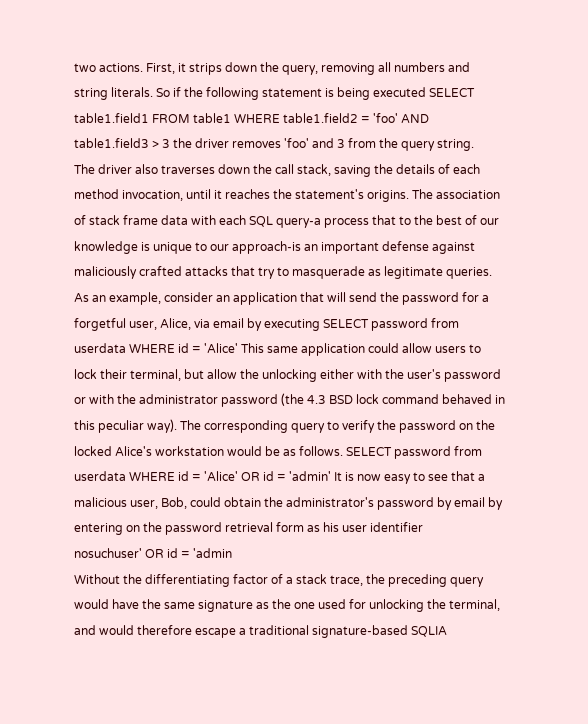two actions. First, it strips down the query, removing all numbers and string literals. So if the following statement is being executed SELECT table1.field1 FROM table1 WHERE table1.field2 = 'foo' AND table1.field3 > 3 the driver removes 'foo' and 3 from the query string.
The driver also traverses down the call stack, saving the details of each method invocation, until it reaches the statement's origins. The association of stack frame data with each SQL query-a process that to the best of our knowledge is unique to our approach-is an important defense against maliciously crafted attacks that try to masquerade as legitimate queries.
As an example, consider an application that will send the password for a forgetful user, Alice, via email by executing SELECT password from userdata WHERE id = 'Alice' This same application could allow users to lock their terminal, but allow the unlocking either with the user's password or with the administrator password (the 4.3 BSD lock command behaved in this peculiar way). The corresponding query to verify the password on the locked Alice's workstation would be as follows. SELECT password from userdata WHERE id = 'Alice' OR id = 'admin' It is now easy to see that a malicious user, Bob, could obtain the administrator's password by email by entering on the password retrieval form as his user identifier
nosuchuser' OR id = 'admin
Without the differentiating factor of a stack trace, the preceding query would have the same signature as the one used for unlocking the terminal, and would therefore escape a traditional signature-based SQLIA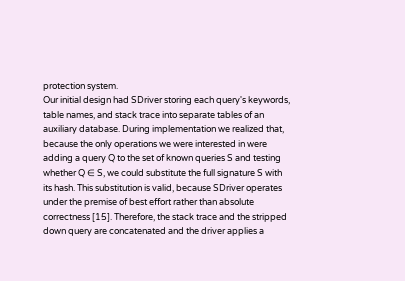protection system.
Our initial design had SDriver storing each query's keywords, table names, and stack trace into separate tables of an auxiliary database. During implementation we realized that, because the only operations we were interested in were adding a query Q to the set of known queries S and testing whether Q ∈ S, we could substitute the full signature S with its hash. This substitution is valid, because SDriver operates under the premise of best effort rather than absolute correctness [15]. Therefore, the stack trace and the stripped down query are concatenated and the driver applies a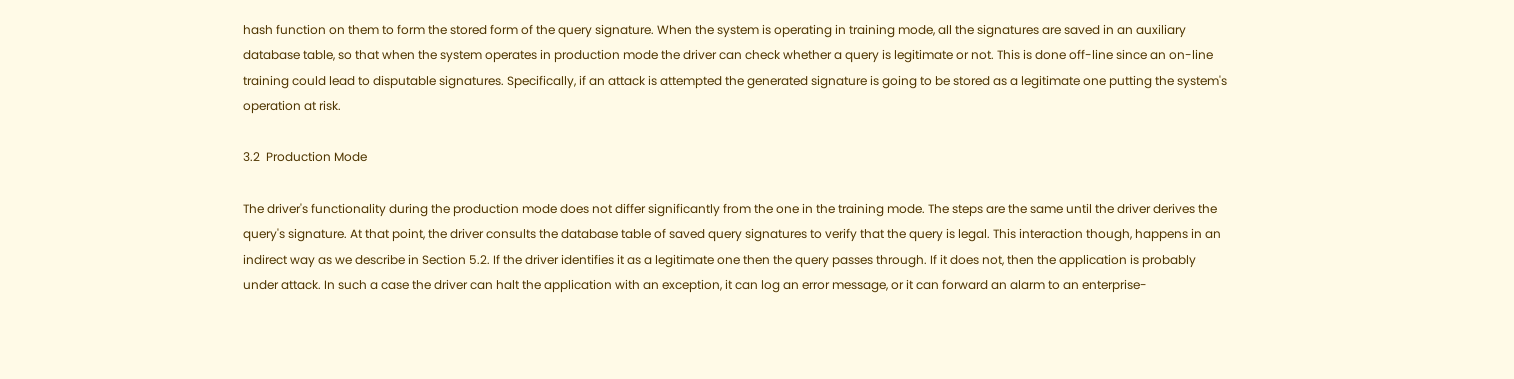hash function on them to form the stored form of the query signature. When the system is operating in training mode, all the signatures are saved in an auxiliary database table, so that when the system operates in production mode the driver can check whether a query is legitimate or not. This is done off-line since an on-line training could lead to disputable signatures. Specifically, if an attack is attempted the generated signature is going to be stored as a legitimate one putting the system's operation at risk.

3.2  Production Mode

The driver's functionality during the production mode does not differ significantly from the one in the training mode. The steps are the same until the driver derives the query's signature. At that point, the driver consults the database table of saved query signatures to verify that the query is legal. This interaction though, happens in an indirect way as we describe in Section 5.2. If the driver identifies it as a legitimate one then the query passes through. If it does not, then the application is probably under attack. In such a case the driver can halt the application with an exception, it can log an error message, or it can forward an alarm to an enterprise-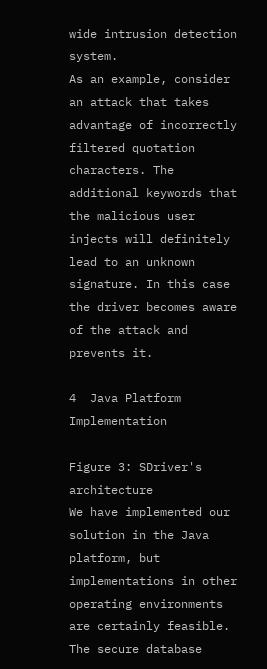wide intrusion detection system.
As an example, consider an attack that takes advantage of incorrectly filtered quotation characters. The additional keywords that the malicious user injects will definitely lead to an unknown signature. In this case the driver becomes aware of the attack and prevents it.

4  Java Platform Implementation

Figure 3: SDriver's architecture
We have implemented our solution in the Java platform, but implementations in other operating environments are certainly feasible. The secure database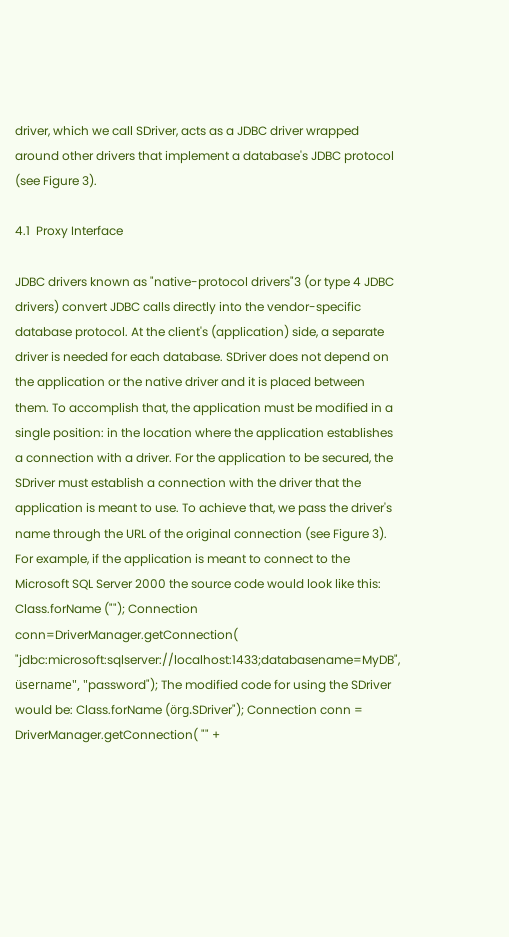driver, which we call SDriver, acts as a JDBC driver wrapped around other drivers that implement a database's JDBC protocol (see Figure 3).

4.1  Proxy Interface

JDBC drivers known as "native-protocol drivers"3 (or type 4 JDBC drivers) convert JDBC calls directly into the vendor-specific database protocol. At the client's (application) side, a separate driver is needed for each database. SDriver does not depend on the application or the native driver and it is placed between them. To accomplish that, the application must be modified in a single position: in the location where the application establishes a connection with a driver. For the application to be secured, the SDriver must establish a connection with the driver that the application is meant to use. To achieve that, we pass the driver's name through the URL of the original connection (see Figure 3). For example, if the application is meant to connect to the Microsoft SQL Server 2000 the source code would look like this: Class.forName (""); Connection conn=DriverManager.getConnection( "jdbc:microsoft:sqlserver://localhost:1433;databasename=MyDB", üsername", "password"); The modified code for using the SDriver would be: Class.forName (örg.SDriver"); Connection conn = DriverManager.getConnection( "" +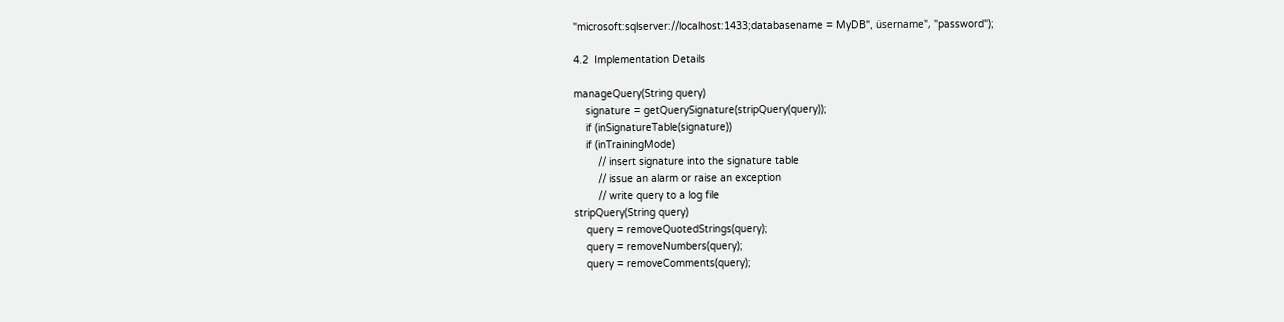"microsoft:sqlserver://localhost:1433;databasename = MyDB", üsername", "password");

4.2  Implementation Details

manageQuery(String query)
    signature = getQuerySignature(stripQuery(query));
    if (inSignatureTable(signature))
    if (inTrainingMode)
        // insert signature into the signature table
        // issue an alarm or raise an exception
        // write query to a log file
stripQuery(String query)
    query = removeQuotedStrings(query);
    query = removeNumbers(query);
    query = removeComments(query);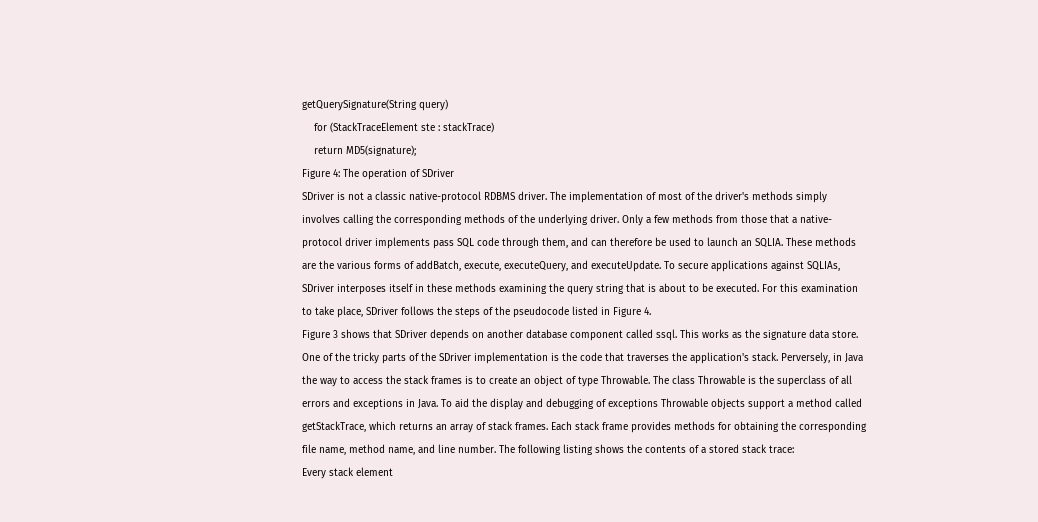getQuerySignature(String query)
    for (StackTraceElement ste : stackTrace)
    return MD5(signature);
Figure 4: The operation of SDriver
SDriver is not a classic native-protocol RDBMS driver. The implementation of most of the driver's methods simply involves calling the corresponding methods of the underlying driver. Only a few methods from those that a native-protocol driver implements pass SQL code through them, and can therefore be used to launch an SQLIA. These methods are the various forms of addBatch, execute, executeQuery, and executeUpdate. To secure applications against SQLIAs, SDriver interposes itself in these methods examining the query string that is about to be executed. For this examination to take place, SDriver follows the steps of the pseudocode listed in Figure 4.
Figure 3 shows that SDriver depends on another database component called ssql. This works as the signature data store.
One of the tricky parts of the SDriver implementation is the code that traverses the application's stack. Perversely, in Java the way to access the stack frames is to create an object of type Throwable. The class Throwable is the superclass of all errors and exceptions in Java. To aid the display and debugging of exceptions Throwable objects support a method called getStackTrace, which returns an array of stack frames. Each stack frame provides methods for obtaining the corresponding file name, method name, and line number. The following listing shows the contents of a stored stack trace:
Every stack element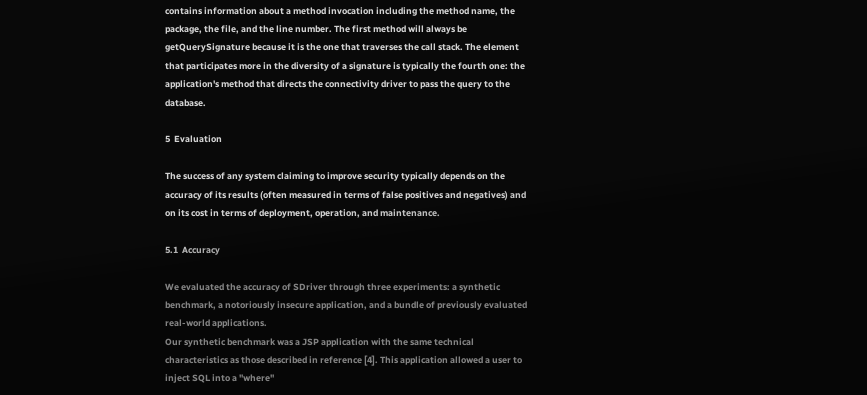contains information about a method invocation including the method name, the package, the file, and the line number. The first method will always be getQuerySignature because it is the one that traverses the call stack. The element that participates more in the diversity of a signature is typically the fourth one: the application's method that directs the connectivity driver to pass the query to the database.

5  Evaluation

The success of any system claiming to improve security typically depends on the accuracy of its results (often measured in terms of false positives and negatives) and on its cost in terms of deployment, operation, and maintenance.

5.1  Accuracy

We evaluated the accuracy of SDriver through three experiments: a synthetic benchmark, a notoriously insecure application, and a bundle of previously evaluated real-world applications.
Our synthetic benchmark was a JSP application with the same technical characteristics as those described in reference [4]. This application allowed a user to inject SQL into a "where"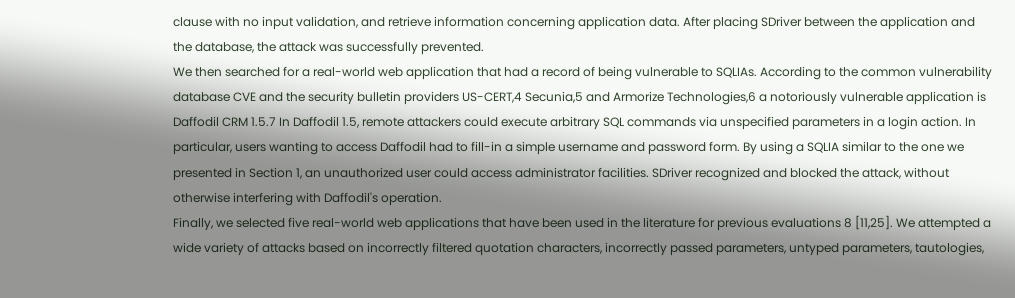clause with no input validation, and retrieve information concerning application data. After placing SDriver between the application and the database, the attack was successfully prevented.
We then searched for a real-world web application that had a record of being vulnerable to SQLIAs. According to the common vulnerability database CVE and the security bulletin providers US-CERT,4 Secunia,5 and Armorize Technologies,6 a notoriously vulnerable application is Daffodil CRM 1.5.7 In Daffodil 1.5, remote attackers could execute arbitrary SQL commands via unspecified parameters in a login action. In particular, users wanting to access Daffodil had to fill-in a simple username and password form. By using a SQLIA similar to the one we presented in Section 1, an unauthorized user could access administrator facilities. SDriver recognized and blocked the attack, without otherwise interfering with Daffodil's operation.
Finally, we selected five real-world web applications that have been used in the literature for previous evaluations 8 [11,25]. We attempted a wide variety of attacks based on incorrectly filtered quotation characters, incorrectly passed parameters, untyped parameters, tautologies,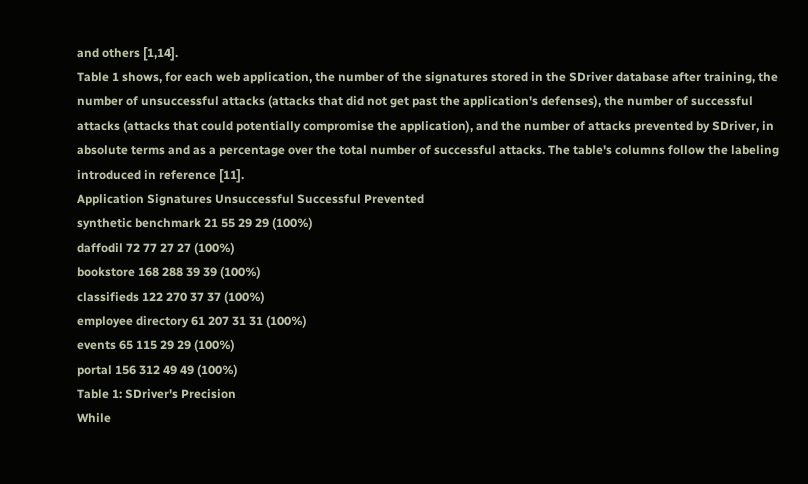and others [1,14].
Table 1 shows, for each web application, the number of the signatures stored in the SDriver database after training, the number of unsuccessful attacks (attacks that did not get past the application's defenses), the number of successful attacks (attacks that could potentially compromise the application), and the number of attacks prevented by SDriver, in absolute terms and as a percentage over the total number of successful attacks. The table's columns follow the labeling introduced in reference [11].
Application Signatures Unsuccessful Successful Prevented
synthetic benchmark 21 55 29 29 (100%)
daffodil 72 77 27 27 (100%)
bookstore 168 288 39 39 (100%)
classifieds 122 270 37 37 (100%)
employee directory 61 207 31 31 (100%)
events 65 115 29 29 (100%)
portal 156 312 49 49 (100%)
Table 1: SDriver's Precision
While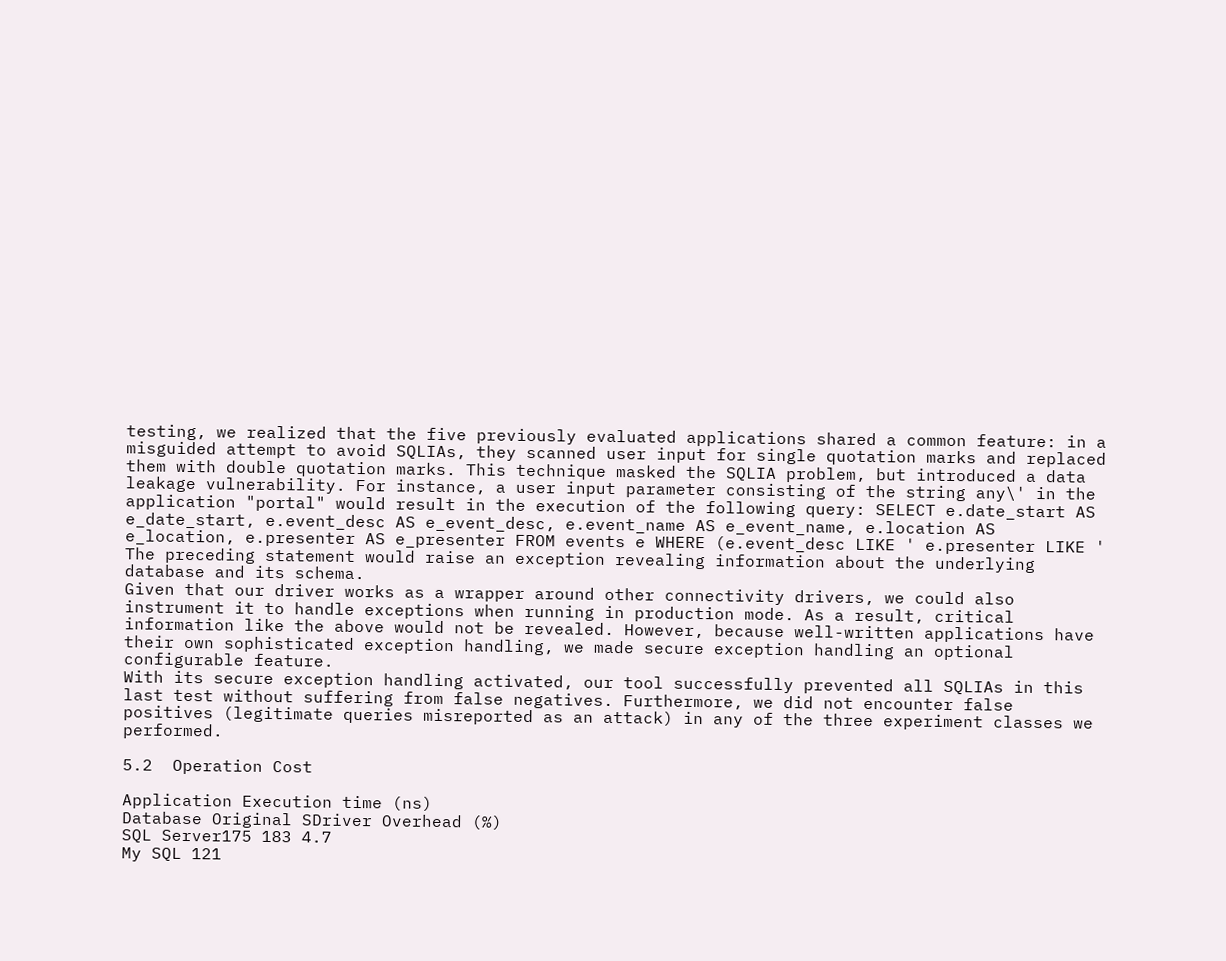testing, we realized that the five previously evaluated applications shared a common feature: in a misguided attempt to avoid SQLIAs, they scanned user input for single quotation marks and replaced them with double quotation marks. This technique masked the SQLIA problem, but introduced a data leakage vulnerability. For instance, a user input parameter consisting of the string any\' in the application "portal" would result in the execution of the following query: SELECT e.date_start AS e_date_start, e.event_desc AS e_event_desc, e.event_name AS e_event_name, e.location AS e_location, e.presenter AS e_presenter FROM events e WHERE (e.event_desc LIKE ' e.presenter LIKE ' The preceding statement would raise an exception revealing information about the underlying database and its schema.
Given that our driver works as a wrapper around other connectivity drivers, we could also instrument it to handle exceptions when running in production mode. As a result, critical information like the above would not be revealed. However, because well-written applications have their own sophisticated exception handling, we made secure exception handling an optional configurable feature.
With its secure exception handling activated, our tool successfully prevented all SQLIAs in this last test without suffering from false negatives. Furthermore, we did not encounter false positives (legitimate queries misreported as an attack) in any of the three experiment classes we performed.

5.2  Operation Cost

Application Execution time (ns)
Database Original SDriver Overhead (%)
SQL Server175 183 4.7
My SQL 121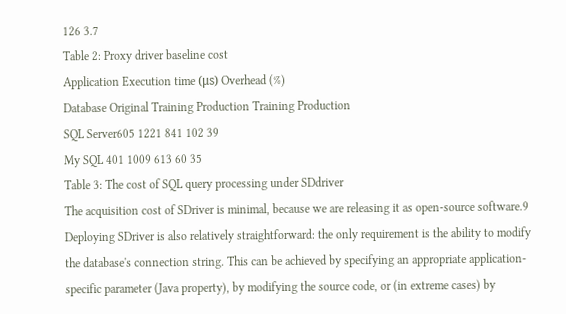126 3.7
Table 2: Proxy driver baseline cost
Application Execution time (μs) Overhead (%)
Database Original Training Production Training Production
SQL Server605 1221 841 102 39
My SQL 401 1009 613 60 35
Table 3: The cost of SQL query processing under SDdriver
The acquisition cost of SDriver is minimal, because we are releasing it as open-source software.9 Deploying SDriver is also relatively straightforward: the only requirement is the ability to modify the database's connection string. This can be achieved by specifying an appropriate application-specific parameter (Java property), by modifying the source code, or (in extreme cases) by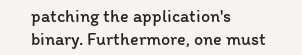patching the application's binary. Furthermore, one must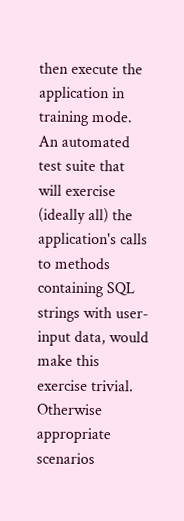then execute the application in training mode. An automated test suite that will exercise (ideally all) the application's calls to methods containing SQL strings with user-input data, would make this exercise trivial. Otherwise appropriate scenarios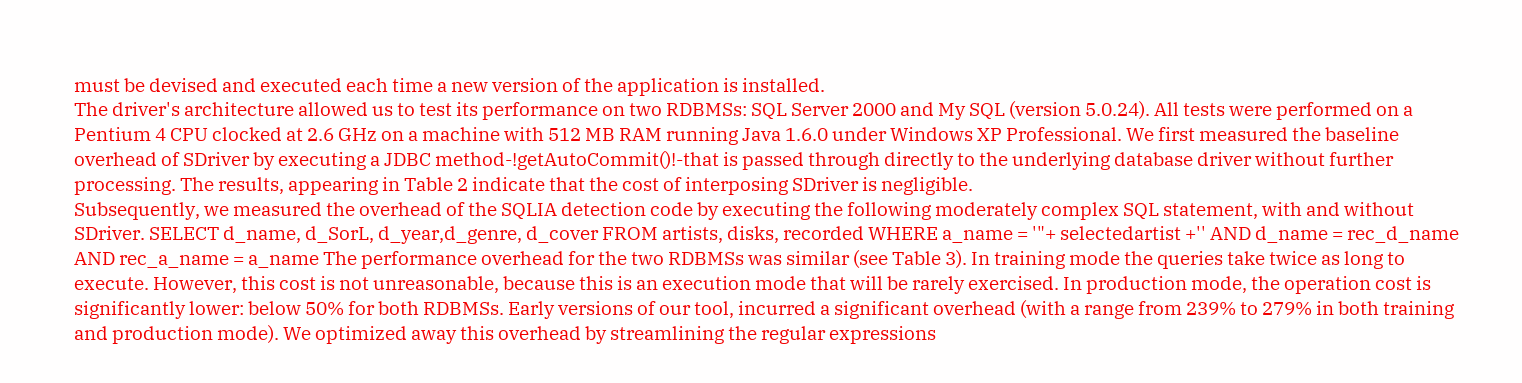must be devised and executed each time a new version of the application is installed.
The driver's architecture allowed us to test its performance on two RDBMSs: SQL Server 2000 and My SQL (version 5.0.24). All tests were performed on a Pentium 4 CPU clocked at 2.6 GHz on a machine with 512 MB RAM running Java 1.6.0 under Windows XP Professional. We first measured the baseline overhead of SDriver by executing a JDBC method-!getAutoCommit()!-that is passed through directly to the underlying database driver without further processing. The results, appearing in Table 2 indicate that the cost of interposing SDriver is negligible.
Subsequently, we measured the overhead of the SQLIA detection code by executing the following moderately complex SQL statement, with and without SDriver. SELECT d_name, d_SorL, d_year,d_genre, d_cover FROM artists, disks, recorded WHERE a_name = '"+ selectedartist +'' AND d_name = rec_d_name AND rec_a_name = a_name The performance overhead for the two RDBMSs was similar (see Table 3). In training mode the queries take twice as long to execute. However, this cost is not unreasonable, because this is an execution mode that will be rarely exercised. In production mode, the operation cost is significantly lower: below 50% for both RDBMSs. Early versions of our tool, incurred a significant overhead (with a range from 239% to 279% in both training and production mode). We optimized away this overhead by streamlining the regular expressions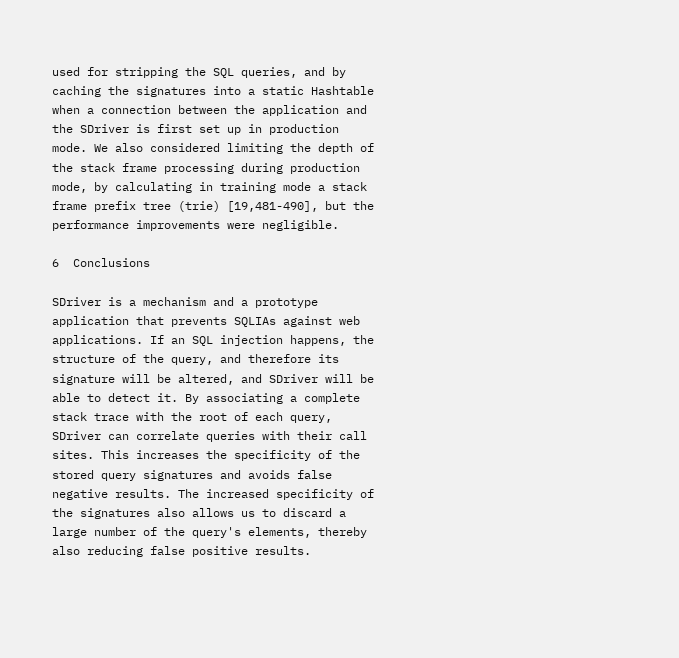used for stripping the SQL queries, and by caching the signatures into a static Hashtable when a connection between the application and the SDriver is first set up in production mode. We also considered limiting the depth of the stack frame processing during production mode, by calculating in training mode a stack frame prefix tree (trie) [19,481-490], but the performance improvements were negligible.

6  Conclusions

SDriver is a mechanism and a prototype application that prevents SQLIAs against web applications. If an SQL injection happens, the structure of the query, and therefore its signature will be altered, and SDriver will be able to detect it. By associating a complete stack trace with the root of each query, SDriver can correlate queries with their call sites. This increases the specificity of the stored query signatures and avoids false negative results. The increased specificity of the signatures also allows us to discard a large number of the query's elements, thereby also reducing false positive results.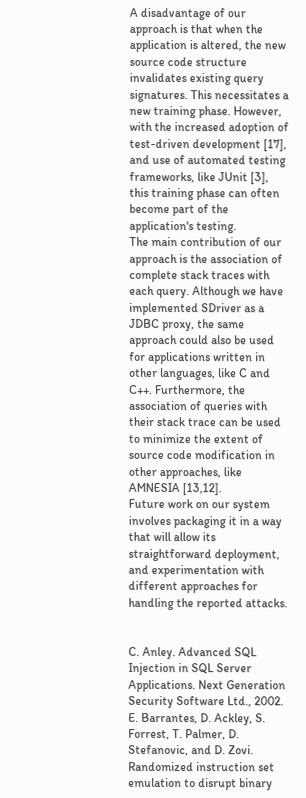A disadvantage of our approach is that when the application is altered, the new source code structure invalidates existing query signatures. This necessitates a new training phase. However, with the increased adoption of test-driven development [17], and use of automated testing frameworks, like JUnit [3], this training phase can often become part of the application's testing.
The main contribution of our approach is the association of complete stack traces with each query. Although we have implemented SDriver as a JDBC proxy, the same approach could also be used for applications written in other languages, like C and C++. Furthermore, the association of queries with their stack trace can be used to minimize the extent of source code modification in other approaches, like AMNESIA [13,12].
Future work on our system involves packaging it in a way that will allow its straightforward deployment, and experimentation with different approaches for handling the reported attacks.


C. Anley. Advanced SQL Injection in SQL Server Applications. Next Generation Security Software Ltd., 2002.
E. Barrantes, D. Ackley, S. Forrest, T. Palmer, D. Stefanovic, and D. Zovi. Randomized instruction set emulation to disrupt binary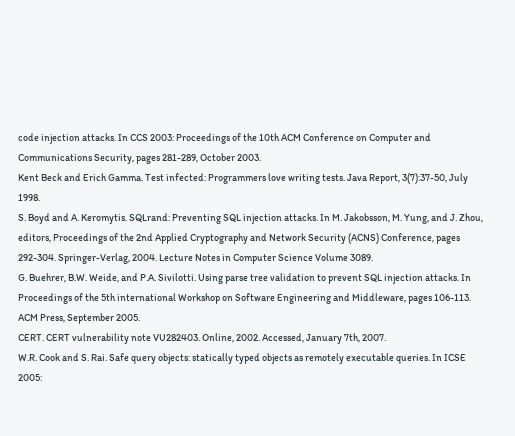code injection attacks. In CCS 2003: Proceedings of the 10th ACM Conference on Computer and Communications Security, pages 281-289, October 2003.
Kent Beck and Erich Gamma. Test infected: Programmers love writing tests. Java Report, 3(7):37-50, July 1998.
S. Boyd and A. Keromytis. SQLrand: Preventing SQL injection attacks. In M. Jakobsson, M. Yung, and J. Zhou, editors, Proceedings of the 2nd Applied Cryptography and Network Security (ACNS) Conference, pages 292-304. Springer-Verlag, 2004. Lecture Notes in Computer Science Volume 3089.
G. Buehrer, B.W. Weide, and P.A. Sivilotti. Using parse tree validation to prevent SQL injection attacks. In Proceedings of the 5th international Workshop on Software Engineering and Middleware, pages 106-113. ACM Press, September 2005.
CERT. CERT vulnerability note VU282403. Online, 2002. Accessed, January 7th, 2007.
W.R. Cook and S. Rai. Safe query objects: statically typed objects as remotely executable queries. In ICSE 2005: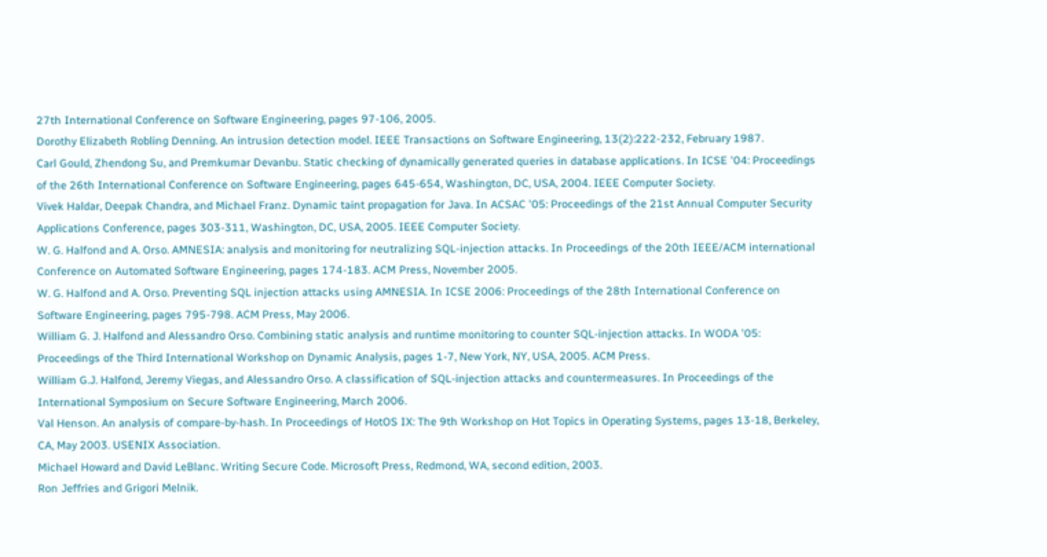27th International Conference on Software Engineering, pages 97-106, 2005.
Dorothy Elizabeth Robling Denning. An intrusion detection model. IEEE Transactions on Software Engineering, 13(2):222-232, February 1987.
Carl Gould, Zhendong Su, and Premkumar Devanbu. Static checking of dynamically generated queries in database applications. In ICSE '04: Proceedings of the 26th International Conference on Software Engineering, pages 645-654, Washington, DC, USA, 2004. IEEE Computer Society.
Vivek Haldar, Deepak Chandra, and Michael Franz. Dynamic taint propagation for Java. In ACSAC '05: Proceedings of the 21st Annual Computer Security Applications Conference, pages 303-311, Washington, DC, USA, 2005. IEEE Computer Society.
W. G. Halfond and A. Orso. AMNESIA: analysis and monitoring for neutralizing SQL-injection attacks. In Proceedings of the 20th IEEE/ACM international Conference on Automated Software Engineering, pages 174-183. ACM Press, November 2005.
W. G. Halfond and A. Orso. Preventing SQL injection attacks using AMNESIA. In ICSE 2006: Proceedings of the 28th International Conference on Software Engineering, pages 795-798. ACM Press, May 2006.
William G. J. Halfond and Alessandro Orso. Combining static analysis and runtime monitoring to counter SQL-injection attacks. In WODA '05: Proceedings of the Third International Workshop on Dynamic Analysis, pages 1-7, New York, NY, USA, 2005. ACM Press.
William G.J. Halfond, Jeremy Viegas, and Alessandro Orso. A classification of SQL-injection attacks and countermeasures. In Proceedings of the International Symposium on Secure Software Engineering, March 2006.
Val Henson. An analysis of compare-by-hash. In Proceedings of HotOS IX: The 9th Workshop on Hot Topics in Operating Systems, pages 13-18, Berkeley, CA, May 2003. USENIX Association.
Michael Howard and David LeBlanc. Writing Secure Code. Microsoft Press, Redmond, WA, second edition, 2003.
Ron Jeffries and Grigori Melnik.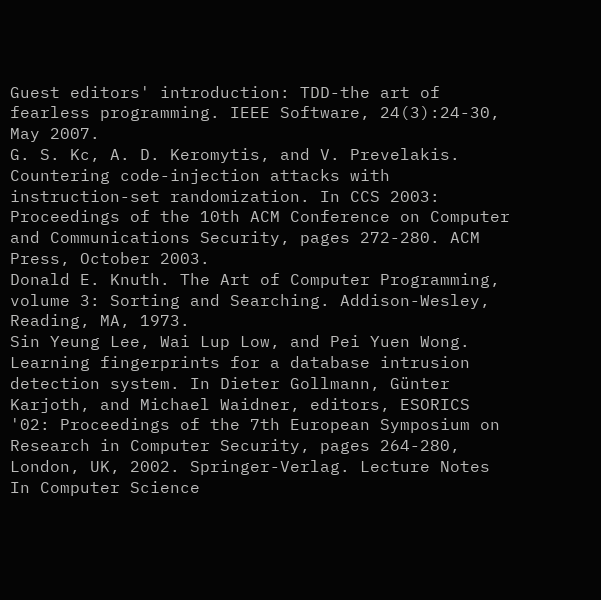Guest editors' introduction: TDD-the art of fearless programming. IEEE Software, 24(3):24-30, May 2007.
G. S. Kc, A. D. Keromytis, and V. Prevelakis. Countering code-injection attacks with instruction-set randomization. In CCS 2003: Proceedings of the 10th ACM Conference on Computer and Communications Security, pages 272-280. ACM Press, October 2003.
Donald E. Knuth. The Art of Computer Programming, volume 3: Sorting and Searching. Addison-Wesley, Reading, MA, 1973.
Sin Yeung Lee, Wai Lup Low, and Pei Yuen Wong. Learning fingerprints for a database intrusion detection system. In Dieter Gollmann, Günter Karjoth, and Michael Waidner, editors, ESORICS '02: Proceedings of the 7th European Symposium on Research in Computer Security, pages 264-280, London, UK, 2002. Springer-Verlag. Lecture Notes In Computer Science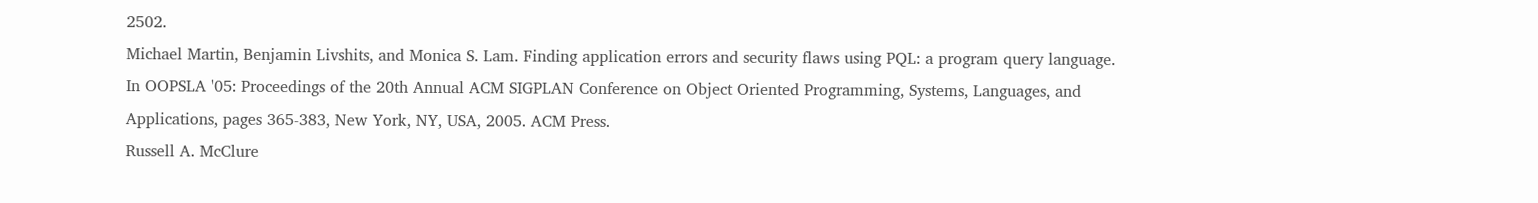2502.
Michael Martin, Benjamin Livshits, and Monica S. Lam. Finding application errors and security flaws using PQL: a program query language. In OOPSLA '05: Proceedings of the 20th Annual ACM SIGPLAN Conference on Object Oriented Programming, Systems, Languages, and Applications, pages 365-383, New York, NY, USA, 2005. ACM Press.
Russell A. McClure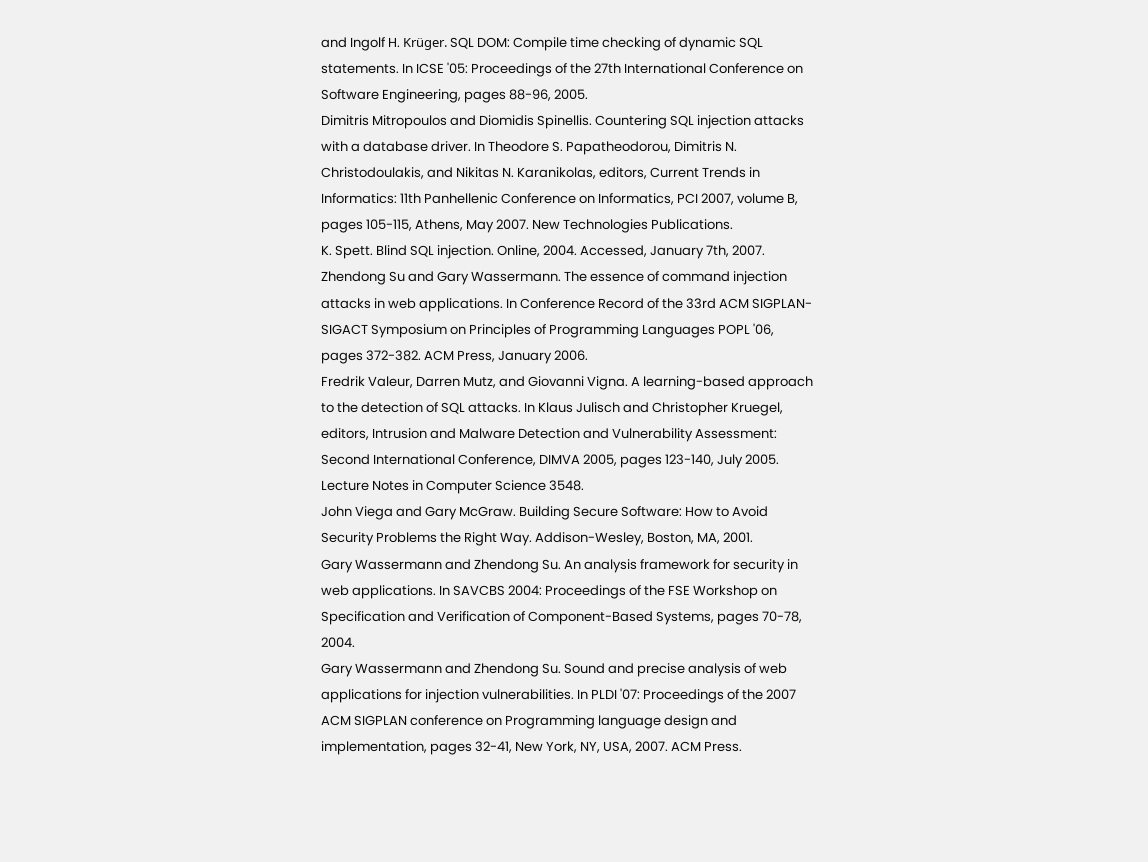and Ingolf H. Krüger. SQL DOM: Compile time checking of dynamic SQL statements. In ICSE '05: Proceedings of the 27th International Conference on Software Engineering, pages 88-96, 2005.
Dimitris Mitropoulos and Diomidis Spinellis. Countering SQL injection attacks with a database driver. In Theodore S. Papatheodorou, Dimitris N. Christodoulakis, and Nikitas N. Karanikolas, editors, Current Trends in Informatics: 11th Panhellenic Conference on Informatics, PCI 2007, volume B, pages 105-115, Athens, May 2007. New Technologies Publications.
K. Spett. Blind SQL injection. Online, 2004. Accessed, January 7th, 2007.
Zhendong Su and Gary Wassermann. The essence of command injection attacks in web applications. In Conference Record of the 33rd ACM SIGPLAN-SIGACT Symposium on Principles of Programming Languages POPL '06, pages 372-382. ACM Press, January 2006.
Fredrik Valeur, Darren Mutz, and Giovanni Vigna. A learning-based approach to the detection of SQL attacks. In Klaus Julisch and Christopher Kruegel, editors, Intrusion and Malware Detection and Vulnerability Assessment: Second International Conference, DIMVA 2005, pages 123-140, July 2005. Lecture Notes in Computer Science 3548.
John Viega and Gary McGraw. Building Secure Software: How to Avoid Security Problems the Right Way. Addison-Wesley, Boston, MA, 2001.
Gary Wassermann and Zhendong Su. An analysis framework for security in web applications. In SAVCBS 2004: Proceedings of the FSE Workshop on Specification and Verification of Component-Based Systems, pages 70-78, 2004.
Gary Wassermann and Zhendong Su. Sound and precise analysis of web applications for injection vulnerabilities. In PLDI '07: Proceedings of the 2007 ACM SIGPLAN conference on Programming language design and implementation, pages 32-41, New York, NY, USA, 2007. ACM Press.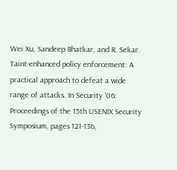Wei Xu, Sandeep Bhatkar, and R. Sekar. Taint-enhanced policy enforcement: A practical approach to defeat a wide range of attacks. In Security '06: Proceedings of the 15th USENIX Security Symposium, pages 121-136,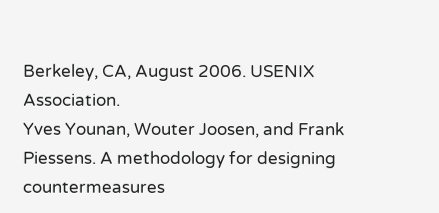Berkeley, CA, August 2006. USENIX Association.
Yves Younan, Wouter Joosen, and Frank Piessens. A methodology for designing countermeasures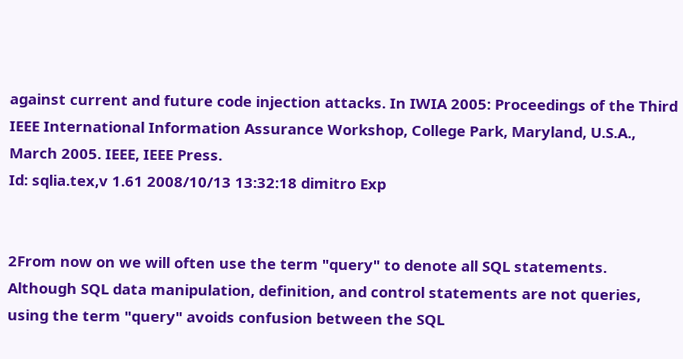against current and future code injection attacks. In IWIA 2005: Proceedings of the Third IEEE International Information Assurance Workshop, College Park, Maryland, U.S.A., March 2005. IEEE, IEEE Press.
Id: sqlia.tex,v 1.61 2008/10/13 13:32:18 dimitro Exp


2From now on we will often use the term "query" to denote all SQL statements. Although SQL data manipulation, definition, and control statements are not queries, using the term "query" avoids confusion between the SQL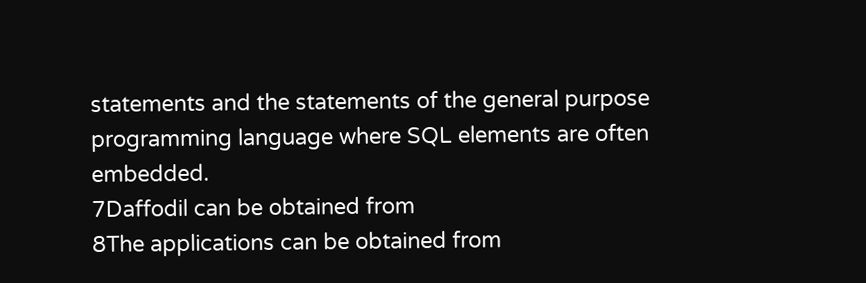statements and the statements of the general purpose programming language where SQL elements are often embedded.
7Daffodil can be obtained from
8The applications can be obtained from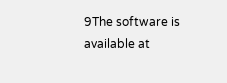9The software is available at